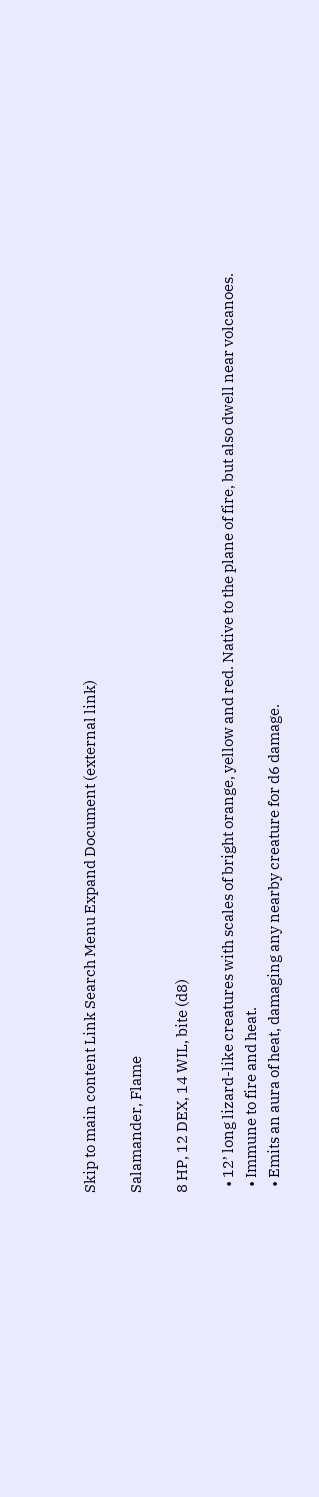Skip to main content Link Search Menu Expand Document (external link)

Salamander, Flame

8 HP, 12 DEX, 14 WIL, bite (d8)

  • 12’ long lizard-like creatures with scales of bright orange, yellow and red. Native to the plane of fire, but also dwell near volcanoes.
  • Immune to fire and heat.
  • Emits an aura of heat, damaging any nearby creature for d6 damage.